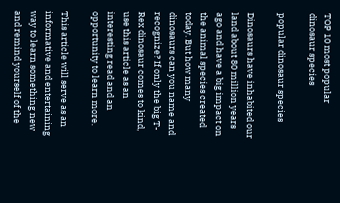TOP 10 most popular dinosaur species

popular dinosaur species

Dinosaurs have inhabited our land about 80 million years ago and have a big impact on the animal species created today. But how many dinosaurs can you name and recognize? If only the big T-Rex dinosaur comes to kind, use this article as an interesting read and an opportunity to learn more.

This article will serve as an informative and entertaining way to learn something new and remind yourself of the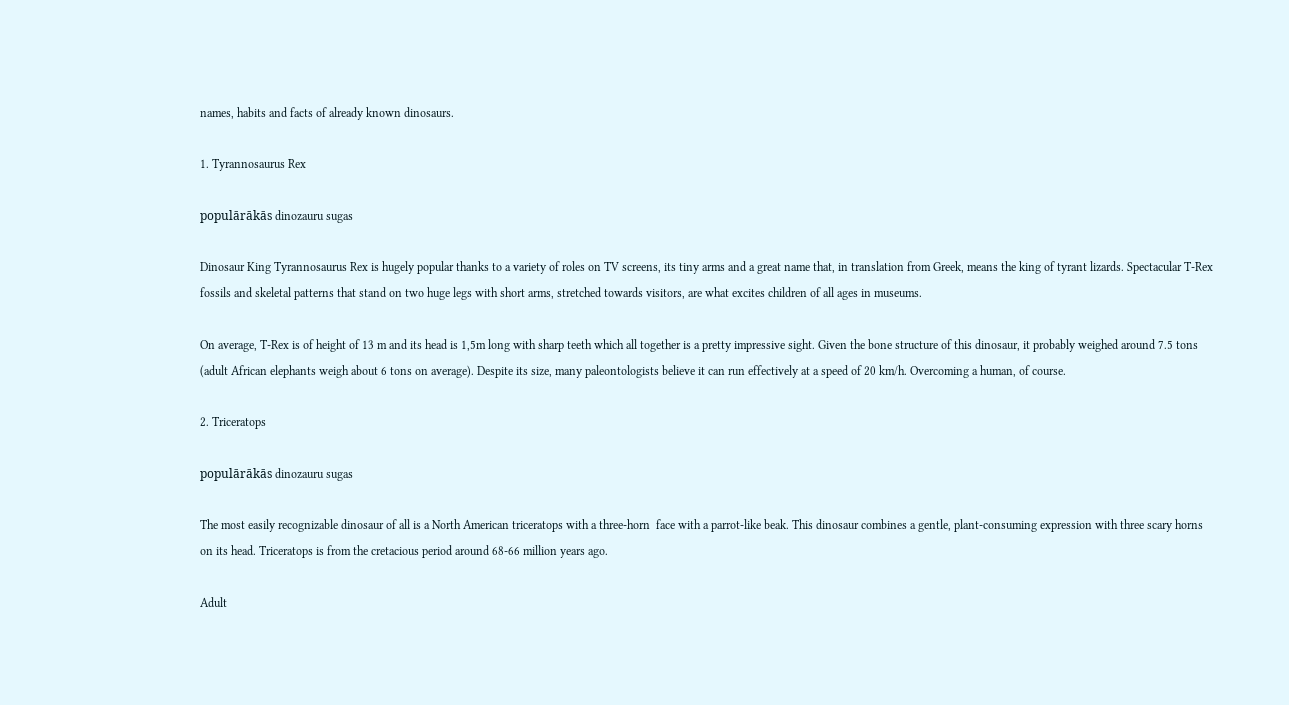names, habits and facts of already known dinosaurs.

1. Tyrannosaurus Rex

populārākās dinozauru sugas

Dinosaur King Tyrannosaurus Rex is hugely popular thanks to a variety of roles on TV screens, its tiny arms and a great name that, in translation from Greek, means the king of tyrant lizards. Spectacular T-Rex fossils and skeletal patterns that stand on two huge legs with short arms, stretched towards visitors, are what excites children of all ages in museums.

On average, T-Rex is of height of 13 m and its head is 1,5m long with sharp teeth which all together is a pretty impressive sight. Given the bone structure of this dinosaur, it probably weighed around 7.5 tons (adult African elephants weigh about 6 tons on average). Despite its size, many paleontologists believe it can run effectively at a speed of 20 km/h. Overcoming a human, of course.

2. Triceratops

populārākās dinozauru sugas

The most easily recognizable dinosaur of all is a North American triceratops with a three-horn  face with a parrot-like beak. This dinosaur combines a gentle, plant-consuming expression with three scary horns on its head. Triceratops is from the cretacious period around 68-66 million years ago.

Adult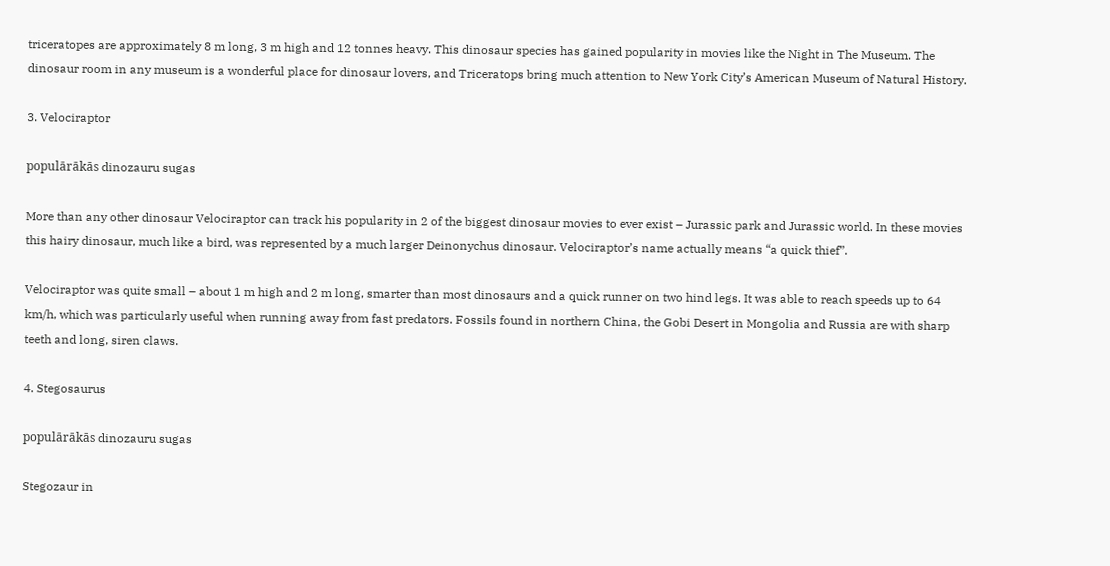triceratopes are approximately 8 m long, 3 m high and 12 tonnes heavy. This dinosaur species has gained popularity in movies like the Night in The Museum. The dinosaur room in any museum is a wonderful place for dinosaur lovers, and Triceratops bring much attention to New York City’s American Museum of Natural History.

3. Velociraptor

populārākās dinozauru sugas

More than any other dinosaur Velociraptor can track his popularity in 2 of the biggest dinosaur movies to ever exist – Jurassic park and Jurassic world. In these movies this hairy dinosaur, much like a bird, was represented by a much larger Deinonychus dinosaur. Velociraptor’s name actually means “a quick thief”.

Velociraptor was quite small – about 1 m high and 2 m long, smarter than most dinosaurs and a quick runner on two hind legs. It was able to reach speeds up to 64 km/h, which was particularly useful when running away from fast predators. Fossils found in northern China, the Gobi Desert in Mongolia and Russia are with sharp teeth and long, siren claws.

4. Stegosaurus

populārākās dinozauru sugas

Stegozaur in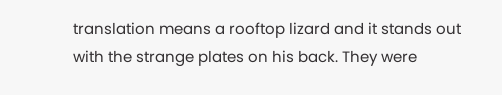translation means a rooftop lizard and it stands out with the strange plates on his back. They were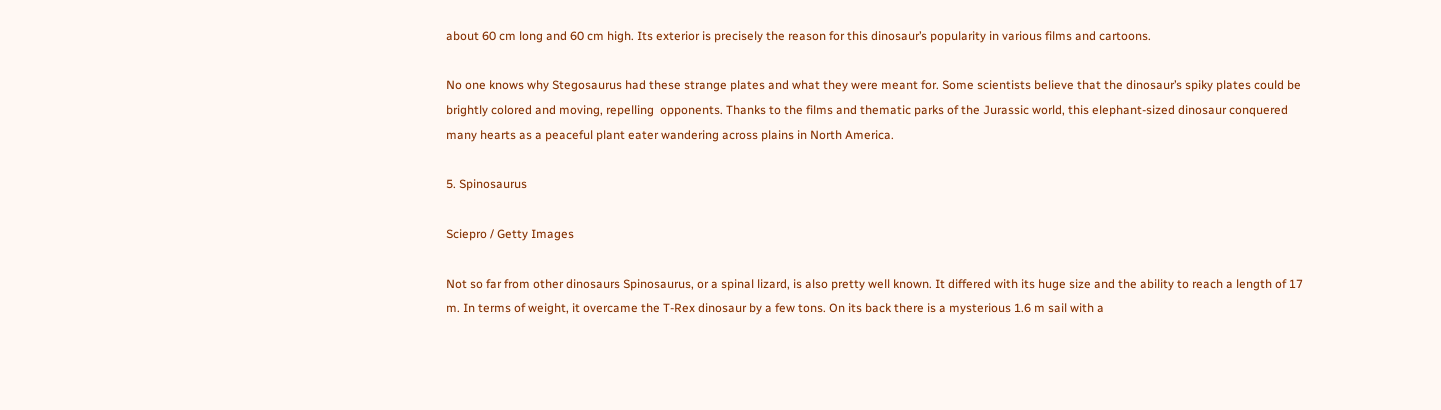about 60 cm long and 60 cm high. Its exterior is precisely the reason for this dinosaur’s popularity in various films and cartoons.

No one knows why Stegosaurus had these strange plates and what they were meant for. Some scientists believe that the dinosaur’s spiky plates could be brightly colored and moving, repelling  opponents. Thanks to the films and thematic parks of the Jurassic world, this elephant-sized dinosaur conquered many hearts as a peaceful plant eater wandering across plains in North America.

5. Spinosaurus

Sciepro / Getty Images

Not so far from other dinosaurs Spinosaurus, or a spinal lizard, is also pretty well known. It differed with its huge size and the ability to reach a length of 17 m. In terms of weight, it overcame the T-Rex dinosaur by a few tons. On its back there is a mysterious 1.6 m sail with a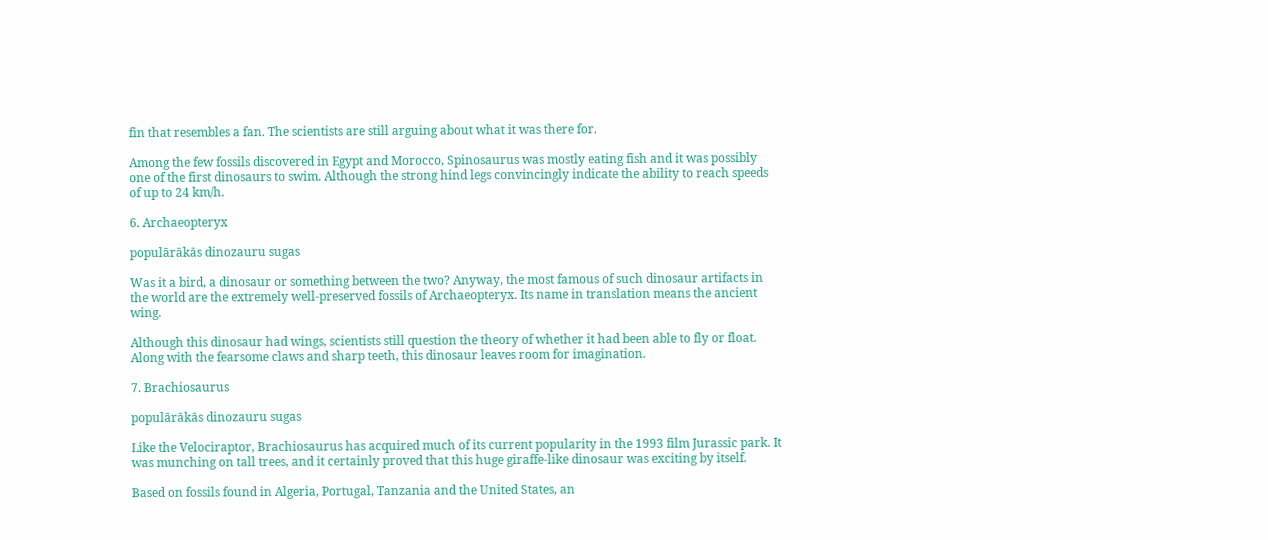fin that resembles a fan. The scientists are still arguing about what it was there for.

Among the few fossils discovered in Egypt and Morocco, Spinosaurus was mostly eating fish and it was possibly one of the first dinosaurs to swim. Although the strong hind legs convincingly indicate the ability to reach speeds of up to 24 km/h.

6. Archaeopteryx

populārākās dinozauru sugas

Was it a bird, a dinosaur or something between the two? Anyway, the most famous of such dinosaur artifacts in the world are the extremely well-preserved fossils of Archaeopteryx. Its name in translation means the ancient wing.

Although this dinosaur had wings, scientists still question the theory of whether it had been able to fly or float. Along with the fearsome claws and sharp teeth, this dinosaur leaves room for imagination.

7. Brachiosaurus

populārākās dinozauru sugas

Like the Velociraptor, Brachiosaurus has acquired much of its current popularity in the 1993 film Jurassic park. It was munching on tall trees, and it certainly proved that this huge giraffe-like dinosaur was exciting by itself.

Based on fossils found in Algeria, Portugal, Tanzania and the United States, an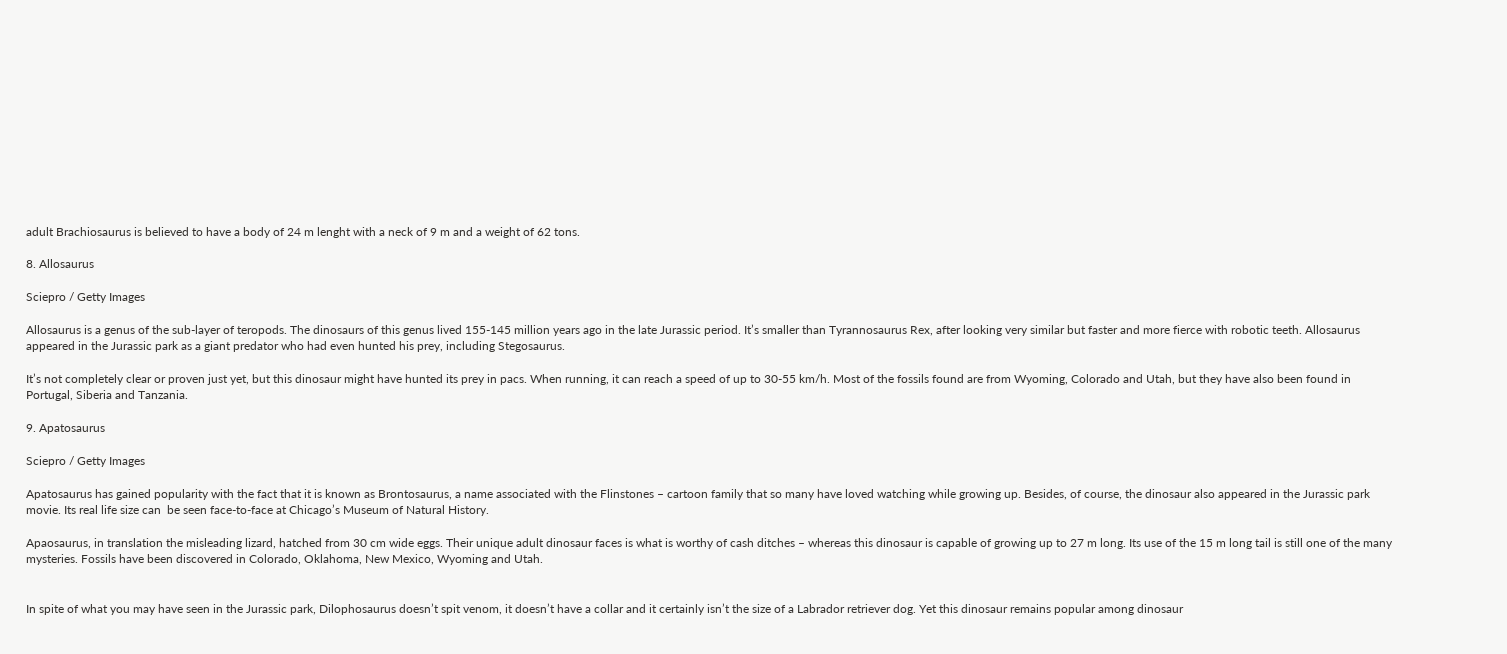adult Brachiosaurus is believed to have a body of 24 m lenght with a neck of 9 m and a weight of 62 tons.

8. Allosaurus

Sciepro / Getty Images

Allosaurus is a genus of the sub-layer of teropods. The dinosaurs of this genus lived 155-145 million years ago in the late Jurassic period. It’s smaller than Tyrannosaurus Rex, after looking very similar but faster and more fierce with robotic teeth. Allosaurus appeared in the Jurassic park as a giant predator who had even hunted his prey, including Stegosaurus.

It’s not completely clear or proven just yet, but this dinosaur might have hunted its prey in pacs. When running, it can reach a speed of up to 30-55 km/h. Most of the fossils found are from Wyoming, Colorado and Utah, but they have also been found in Portugal, Siberia and Tanzania.

9. Apatosaurus

Sciepro / Getty Images

Apatosaurus has gained popularity with the fact that it is known as Brontosaurus, a name associated with the Flinstones – cartoon family that so many have loved watching while growing up. Besides, of course, the dinosaur also appeared in the Jurassic park movie. Its real life size can  be seen face-to-face at Chicago’s Museum of Natural History.

Apaosaurus, in translation the misleading lizard, hatched from 30 cm wide eggs. Their unique adult dinosaur faces is what is worthy of cash ditches – whereas this dinosaur is capable of growing up to 27 m long. Its use of the 15 m long tail is still one of the many mysteries. Fossils have been discovered in Colorado, Oklahoma, New Mexico, Wyoming and Utah.


In spite of what you may have seen in the Jurassic park, Dilophosaurus doesn’t spit venom, it doesn’t have a collar and it certainly isn’t the size of a Labrador retriever dog. Yet this dinosaur remains popular among dinosaur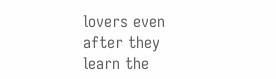lovers even after they learn the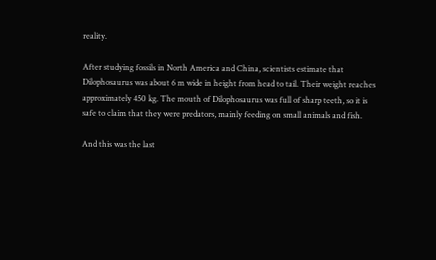reality.

After studying fossils in North America and China, scientists estimate that Dilophosaurus was about 6 m wide in height from head to tail. Their weight reaches approximately 450 kg. The mouth of Dilophosaurus was full of sharp teeth, so it is safe to claim that they were predators, mainly feeding on small animals and fish.

And this was the last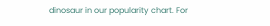dinosaur in our popularity chart. For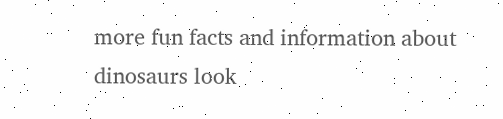more fun facts and information about dinosaurs look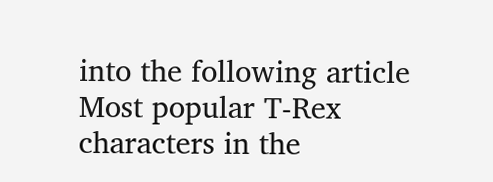into the following article Most popular T-Rex characters in the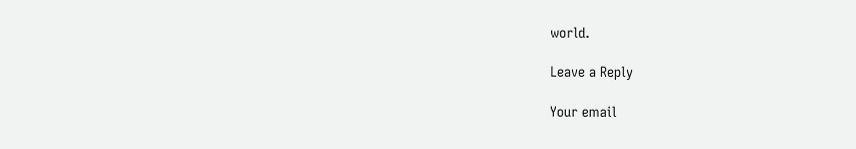world.

Leave a Reply

Your email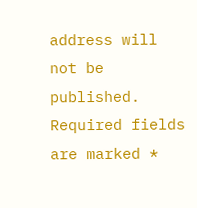address will not be published. Required fields are marked *